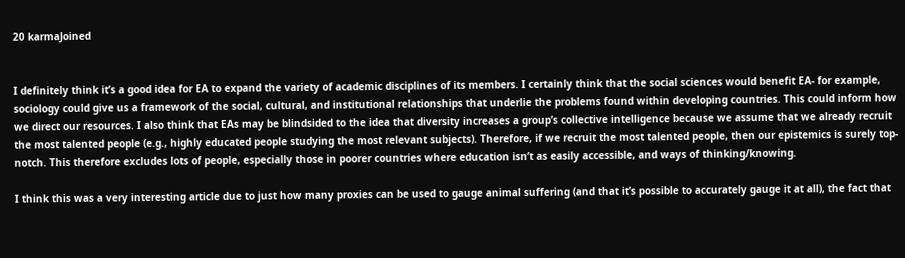20 karmaJoined


I definitely think it’s a good idea for EA to expand the variety of academic disciplines of its members. I certainly think that the social sciences would benefit EA- for example, sociology could give us a framework of the social, cultural, and institutional relationships that underlie the problems found within developing countries. This could inform how we direct our resources. I also think that EAs may be blindsided to the idea that diversity increases a group’s collective intelligence because we assume that we already recruit the most talented people (e.g., highly educated people studying the most relevant subjects). Therefore, if we recruit the most talented people, then our epistemics is surely top-notch. This therefore excludes lots of people, especially those in poorer countries where education isn’t as easily accessible, and ways of thinking/knowing.

I think this was a very interesting article due to just how many proxies can be used to gauge animal suffering (and that it’s possible to accurately gauge it at all), the fact that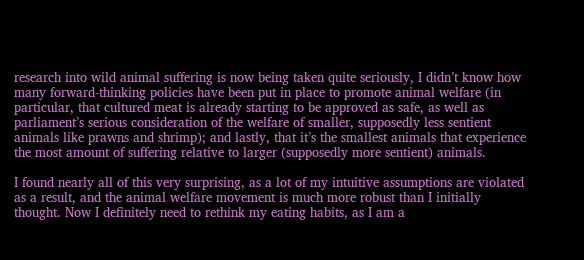research into wild animal suffering is now being taken quite seriously, I didn’t know how many forward-thinking policies have been put in place to promote animal welfare (in particular, that cultured meat is already starting to be approved as safe, as well as parliament’s serious consideration of the welfare of smaller, supposedly less sentient animals like prawns and shrimp); and lastly, that it’s the smallest animals that experience the most amount of suffering relative to larger (supposedly more sentient) animals.

I found nearly all of this very surprising, as a lot of my intuitive assumptions are violated as a result, and the animal welfare movement is much more robust than I initially thought. Now I definitely need to rethink my eating habits, as I am a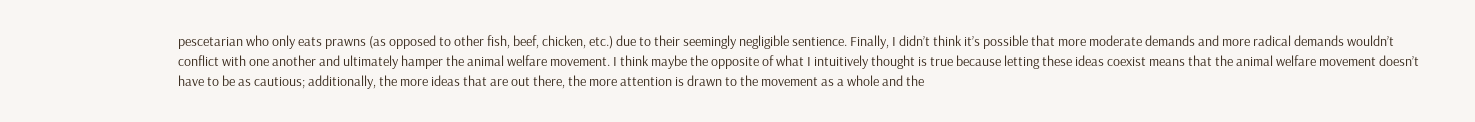pescetarian who only eats prawns (as opposed to other fish, beef, chicken, etc.) due to their seemingly negligible sentience. Finally, I didn’t think it’s possible that more moderate demands and more radical demands wouldn’t conflict with one another and ultimately hamper the animal welfare movement. I think maybe the opposite of what I intuitively thought is true because letting these ideas coexist means that the animal welfare movement doesn’t have to be as cautious; additionally, the more ideas that are out there, the more attention is drawn to the movement as a whole and the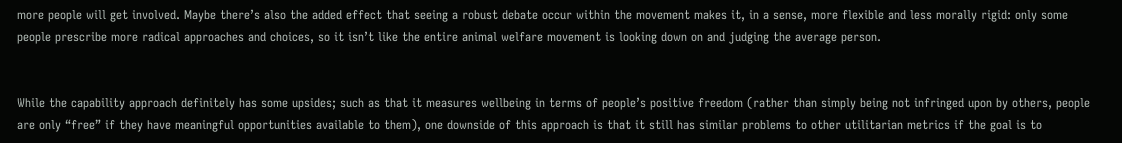more people will get involved. Maybe there’s also the added effect that seeing a robust debate occur within the movement makes it, in a sense, more flexible and less morally rigid: only some people prescribe more radical approaches and choices, so it isn’t like the entire animal welfare movement is looking down on and judging the average person.


While the capability approach definitely has some upsides; such as that it measures wellbeing in terms of people’s positive freedom (rather than simply being not infringed upon by others, people are only “free” if they have meaningful opportunities available to them), one downside of this approach is that it still has similar problems to other utilitarian metrics if the goal is to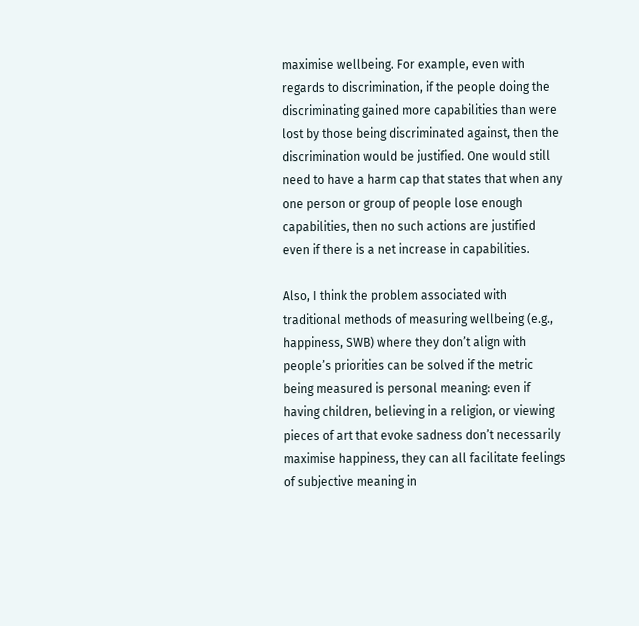maximise wellbeing. For example, even with regards to discrimination, if the people doing the discriminating gained more capabilities than were lost by those being discriminated against, then the discrimination would be justified. One would still need to have a harm cap that states that when any one person or group of people lose enough capabilities, then no such actions are justified even if there is a net increase in capabilities.

Also, I think the problem associated with traditional methods of measuring wellbeing (e.g., happiness, SWB) where they don’t align with people’s priorities can be solved if the metric being measured is personal meaning: even if having children, believing in a religion, or viewing pieces of art that evoke sadness don’t necessarily maximise happiness, they can all facilitate feelings of subjective meaning in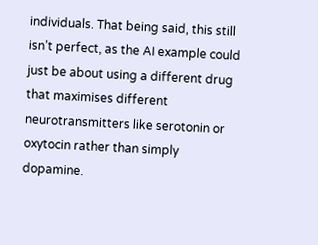individuals. That being said, this still isn’t perfect, as the AI example could just be about using a different drug that maximises different neurotransmitters like serotonin or oxytocin rather than simply dopamine.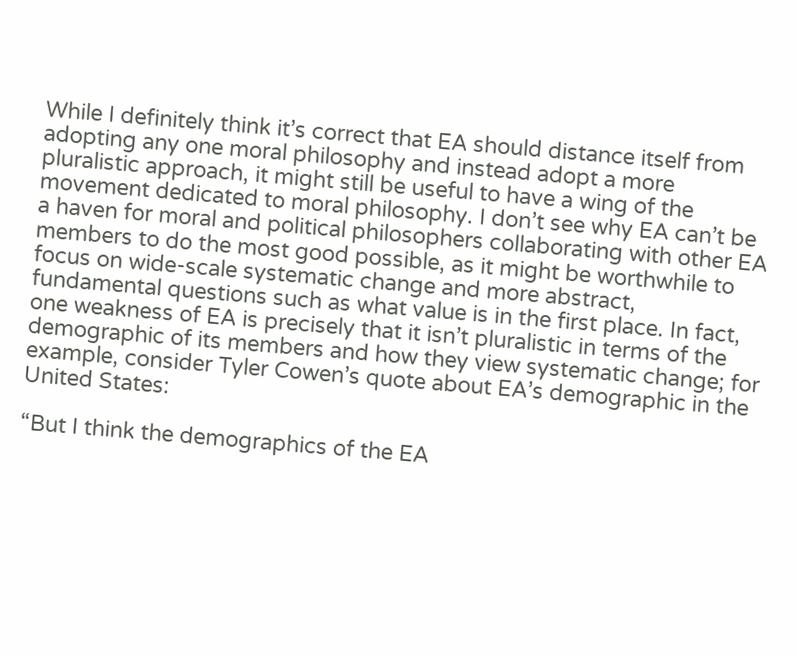While I definitely think it’s correct that EA should distance itself from adopting any one moral philosophy and instead adopt a more pluralistic approach, it might still be useful to have a wing of the movement dedicated to moral philosophy. I don’t see why EA can’t be a haven for moral and political philosophers collaborating with other EA members to do the most good possible, as it might be worthwhile to focus on wide-scale systematic change and more abstract, fundamental questions such as what value is in the first place. In fact, one weakness of EA is precisely that it isn’t pluralistic in terms of the demographic of its members and how they view systematic change; for example, consider Tyler Cowen’s quote about EA’s demographic in the United States:

“But I think the demographics of the EA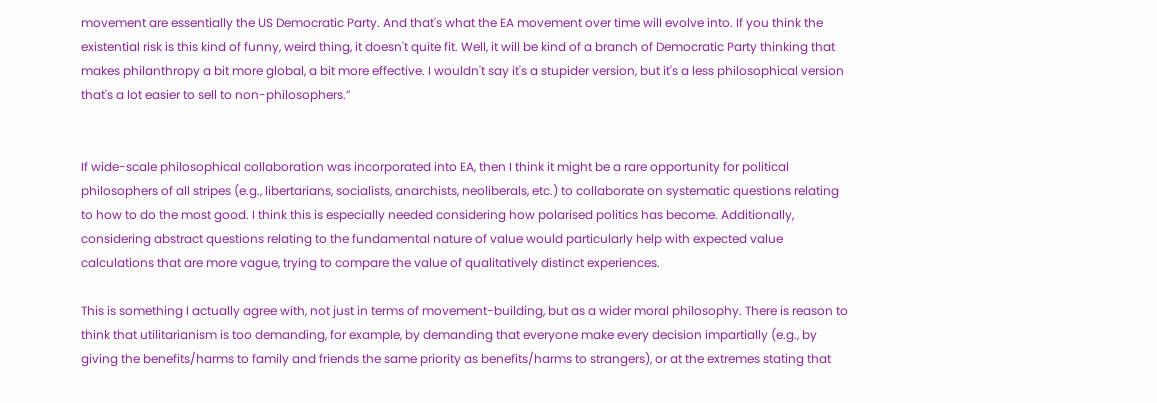movement are essentially the US Democratic Party. And that's what the EA movement over time will evolve into. If you think the existential risk is this kind of funny, weird thing, it doesn't quite fit. Well, it will be kind of a branch of Democratic Party thinking that makes philanthropy a bit more global, a bit more effective. I wouldn't say it's a stupider version, but it's a less philosophical version that's a lot easier to sell to non-philosophers.”


If wide-scale philosophical collaboration was incorporated into EA, then I think it might be a rare opportunity for political philosophers of all stripes (e.g., libertarians, socialists, anarchists, neoliberals, etc.) to collaborate on systematic questions relating to how to do the most good. I think this is especially needed considering how polarised politics has become. Additionally, considering abstract questions relating to the fundamental nature of value would particularly help with expected value calculations that are more vague, trying to compare the value of qualitatively distinct experiences.

This is something I actually agree with, not just in terms of movement-building, but as a wider moral philosophy. There is reason to think that utilitarianism is too demanding, for example, by demanding that everyone make every decision impartially (e.g., by giving the benefits/harms to family and friends the same priority as benefits/harms to strangers), or at the extremes stating that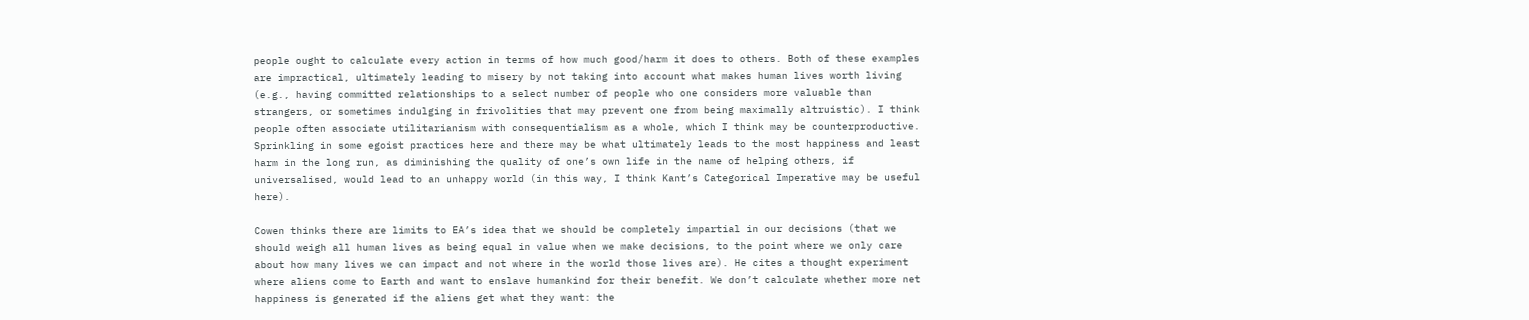people ought to calculate every action in terms of how much good/harm it does to others. Both of these examples are impractical, ultimately leading to misery by not taking into account what makes human lives worth living (e.g., having committed relationships to a select number of people who one considers more valuable than strangers, or sometimes indulging in frivolities that may prevent one from being maximally altruistic). I think people often associate utilitarianism with consequentialism as a whole, which I think may be counterproductive. Sprinkling in some egoist practices here and there may be what ultimately leads to the most happiness and least harm in the long run, as diminishing the quality of one’s own life in the name of helping others, if universalised, would lead to an unhappy world (in this way, I think Kant’s Categorical Imperative may be useful here).

Cowen thinks there are limits to EA’s idea that we should be completely impartial in our decisions (that we should weigh all human lives as being equal in value when we make decisions, to the point where we only care about how many lives we can impact and not where in the world those lives are). He cites a thought experiment where aliens come to Earth and want to enslave humankind for their benefit. We don’t calculate whether more net happiness is generated if the aliens get what they want: the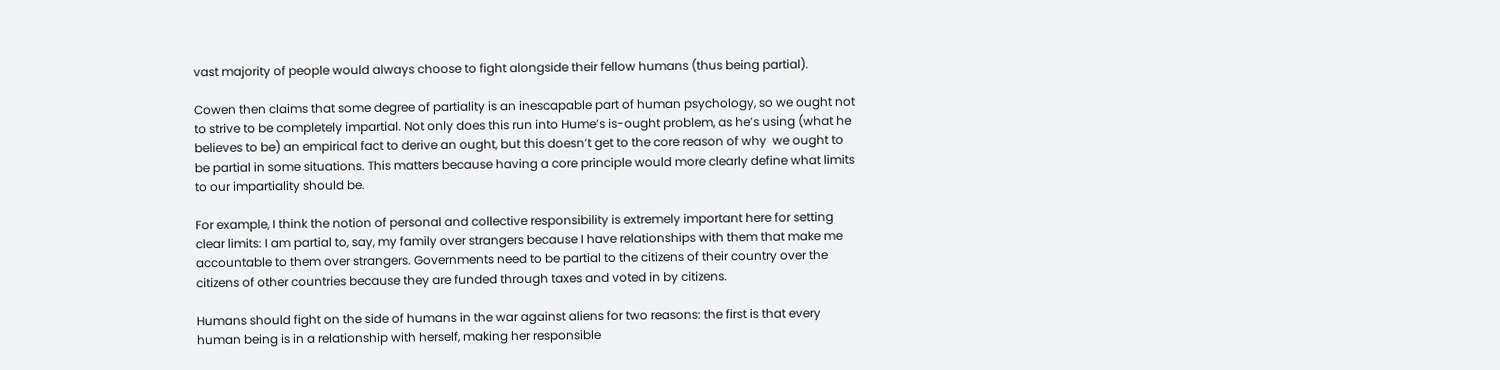vast majority of people would always choose to fight alongside their fellow humans (thus being partial).

Cowen then claims that some degree of partiality is an inescapable part of human psychology, so we ought not to strive to be completely impartial. Not only does this run into Hume’s is-ought problem, as he’s using (what he believes to be) an empirical fact to derive an ought, but this doesn’t get to the core reason of why  we ought to be partial in some situations. This matters because having a core principle would more clearly define what limits to our impartiality should be.

For example, I think the notion of personal and collective responsibility is extremely important here for setting clear limits: I am partial to, say, my family over strangers because I have relationships with them that make me accountable to them over strangers. Governments need to be partial to the citizens of their country over the citizens of other countries because they are funded through taxes and voted in by citizens.

Humans should fight on the side of humans in the war against aliens for two reasons: the first is that every human being is in a relationship with herself, making her responsible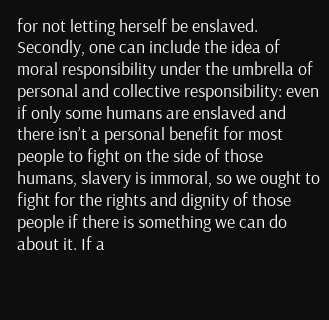for not letting herself be enslaved. Secondly, one can include the idea of moral responsibility under the umbrella of personal and collective responsibility: even if only some humans are enslaved and there isn’t a personal benefit for most people to fight on the side of those humans, slavery is immoral, so we ought to fight for the rights and dignity of those people if there is something we can do about it. If a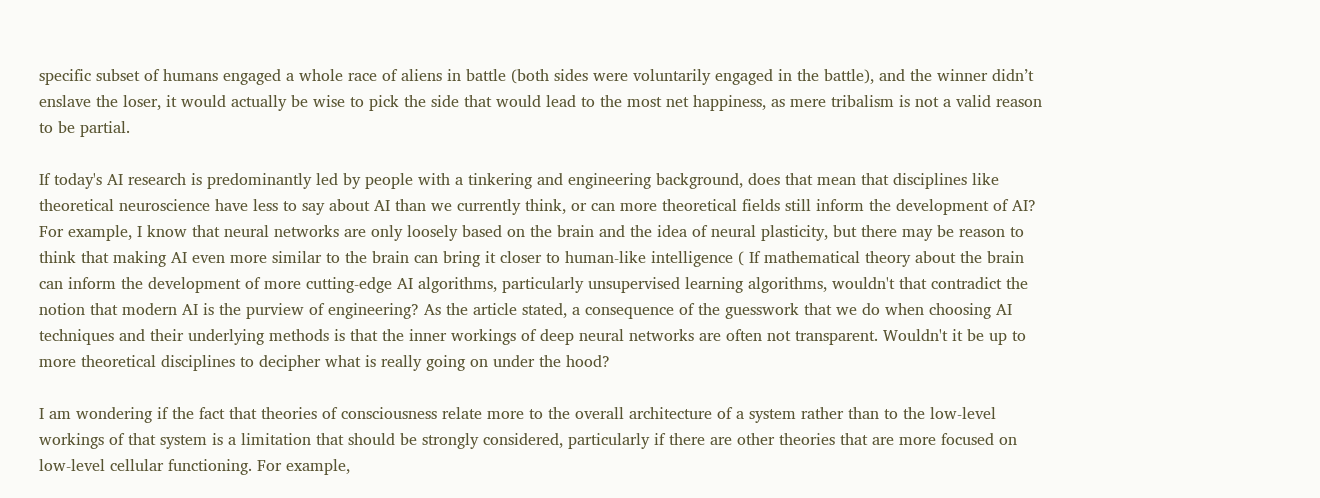specific subset of humans engaged a whole race of aliens in battle (both sides were voluntarily engaged in the battle), and the winner didn’t enslave the loser, it would actually be wise to pick the side that would lead to the most net happiness, as mere tribalism is not a valid reason to be partial.

If today's AI research is predominantly led by people with a tinkering and engineering background, does that mean that disciplines like theoretical neuroscience have less to say about AI than we currently think, or can more theoretical fields still inform the development of AI? For example, I know that neural networks are only loosely based on the brain and the idea of neural plasticity, but there may be reason to think that making AI even more similar to the brain can bring it closer to human-like intelligence ( If mathematical theory about the brain can inform the development of more cutting-edge AI algorithms, particularly unsupervised learning algorithms, wouldn't that contradict the notion that modern AI is the purview of engineering? As the article stated, a consequence of the guesswork that we do when choosing AI techniques and their underlying methods is that the inner workings of deep neural networks are often not transparent. Wouldn't it be up to more theoretical disciplines to decipher what is really going on under the hood?

I am wondering if the fact that theories of consciousness relate more to the overall architecture of a system rather than to the low-level workings of that system is a limitation that should be strongly considered, particularly if there are other theories that are more focused on low-level cellular functioning. For example,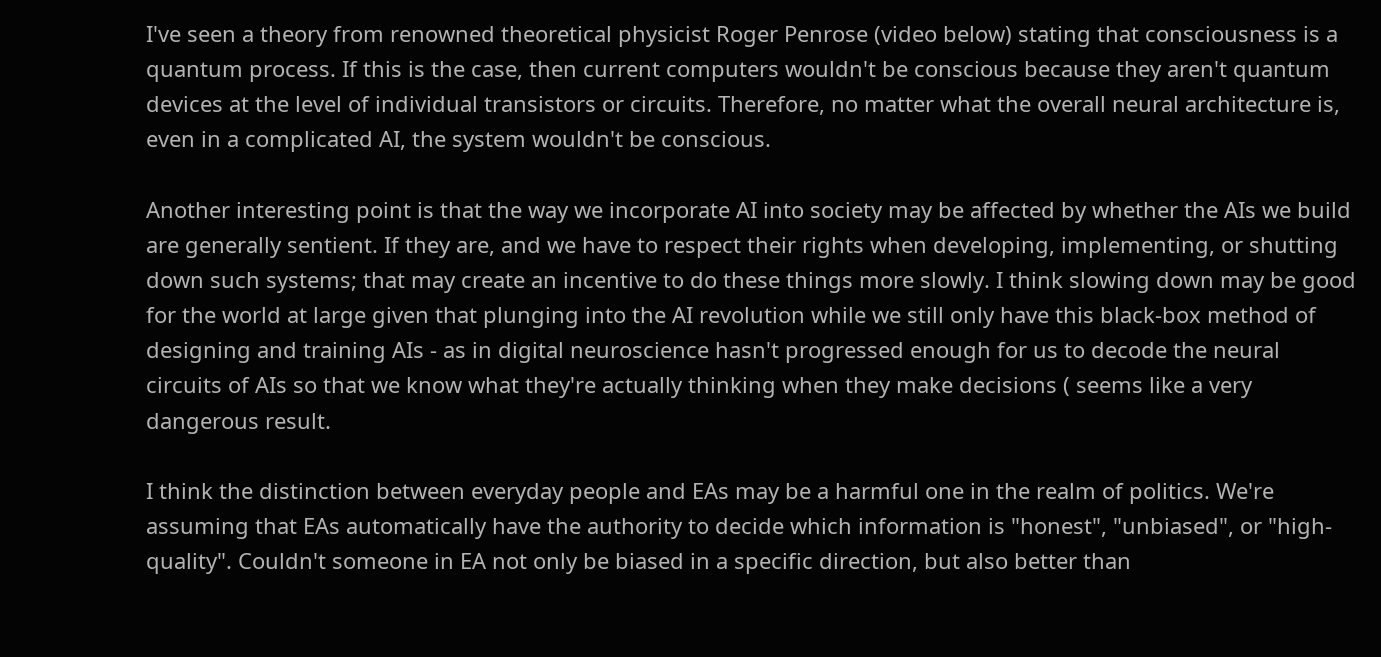I've seen a theory from renowned theoretical physicist Roger Penrose (video below) stating that consciousness is a quantum process. If this is the case, then current computers wouldn't be conscious because they aren't quantum devices at the level of individual transistors or circuits. Therefore, no matter what the overall neural architecture is, even in a complicated AI, the system wouldn't be conscious.

Another interesting point is that the way we incorporate AI into society may be affected by whether the AIs we build are generally sentient. If they are, and we have to respect their rights when developing, implementing, or shutting down such systems; that may create an incentive to do these things more slowly. I think slowing down may be good for the world at large given that plunging into the AI revolution while we still only have this black-box method of designing and training AIs - as in digital neuroscience hasn't progressed enough for us to decode the neural circuits of AIs so that we know what they're actually thinking when they make decisions ( seems like a very dangerous result.

I think the distinction between everyday people and EAs may be a harmful one in the realm of politics. We're assuming that EAs automatically have the authority to decide which information is "honest", "unbiased", or "high-quality". Couldn't someone in EA not only be biased in a specific direction, but also better than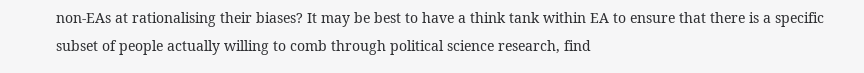non-EAs at rationalising their biases? It may be best to have a think tank within EA to ensure that there is a specific subset of people actually willing to comb through political science research, find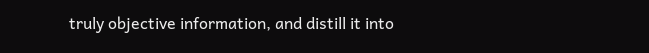truly objective information, and distill it into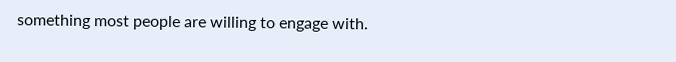something most people are willing to engage with.